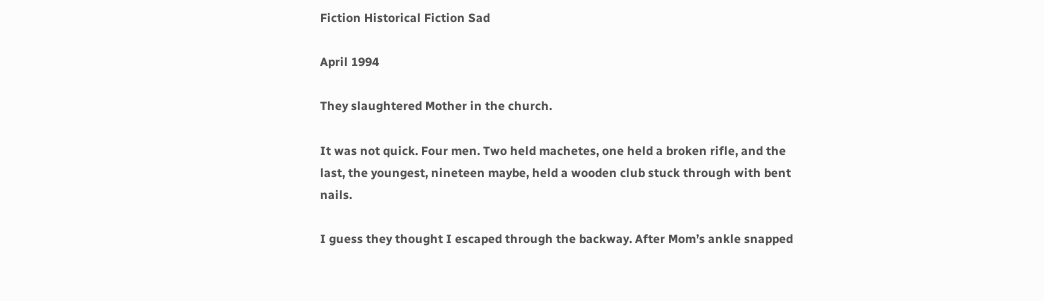Fiction Historical Fiction Sad

April 1994

They slaughtered Mother in the church.

It was not quick. Four men. Two held machetes, one held a broken rifle, and the last, the youngest, nineteen maybe, held a wooden club stuck through with bent nails.

I guess they thought I escaped through the backway. After Mom’s ankle snapped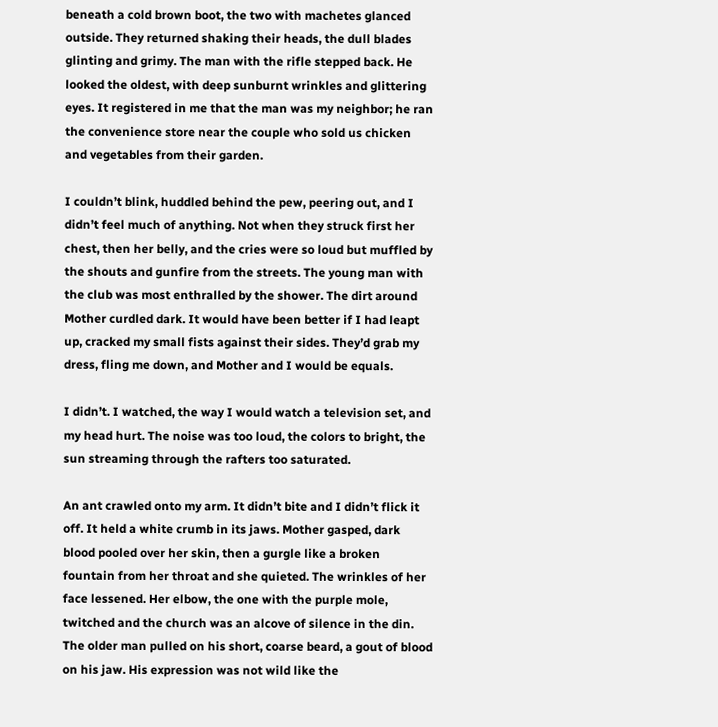beneath a cold brown boot, the two with machetes glanced outside. They returned shaking their heads, the dull blades glinting and grimy. The man with the rifle stepped back. He looked the oldest, with deep sunburnt wrinkles and glittering eyes. It registered in me that the man was my neighbor; he ran the convenience store near the couple who sold us chicken and vegetables from their garden.

I couldn’t blink, huddled behind the pew, peering out, and I didn’t feel much of anything. Not when they struck first her chest, then her belly, and the cries were so loud but muffled by the shouts and gunfire from the streets. The young man with the club was most enthralled by the shower. The dirt around Mother curdled dark. It would have been better if I had leapt up, cracked my small fists against their sides. They’d grab my dress, fling me down, and Mother and I would be equals.

I didn’t. I watched, the way I would watch a television set, and my head hurt. The noise was too loud, the colors to bright, the sun streaming through the rafters too saturated.

An ant crawled onto my arm. It didn’t bite and I didn’t flick it off. It held a white crumb in its jaws. Mother gasped, dark blood pooled over her skin, then a gurgle like a broken fountain from her throat and she quieted. The wrinkles of her face lessened. Her elbow, the one with the purple mole, twitched and the church was an alcove of silence in the din. The older man pulled on his short, coarse beard, a gout of blood on his jaw. His expression was not wild like the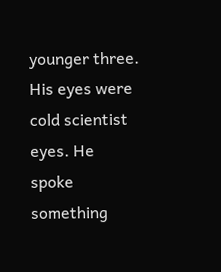younger three. His eyes were cold scientist eyes. He spoke something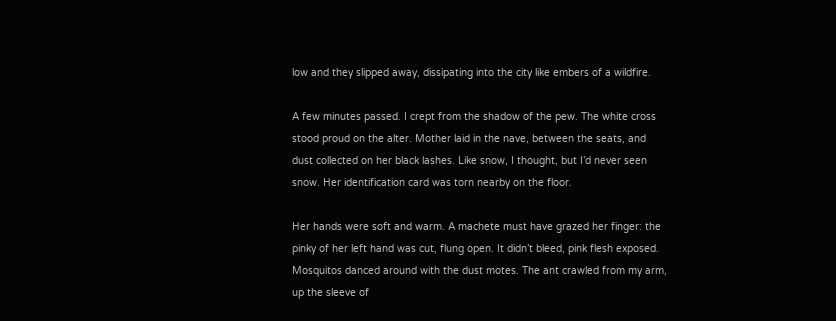low and they slipped away, dissipating into the city like embers of a wildfire.

A few minutes passed. I crept from the shadow of the pew. The white cross stood proud on the alter. Mother laid in the nave, between the seats, and dust collected on her black lashes. Like snow, I thought, but I’d never seen snow. Her identification card was torn nearby on the floor.

Her hands were soft and warm. A machete must have grazed her finger: the pinky of her left hand was cut, flung open. It didn’t bleed, pink flesh exposed. Mosquitos danced around with the dust motes. The ant crawled from my arm, up the sleeve of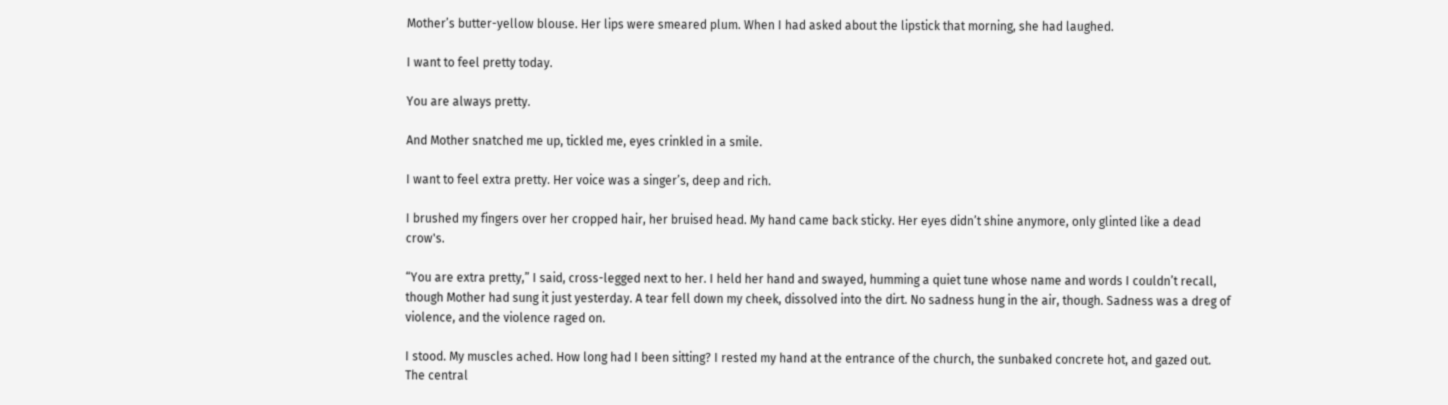Mother’s butter-yellow blouse. Her lips were smeared plum. When I had asked about the lipstick that morning, she had laughed.

I want to feel pretty today.

You are always pretty.

And Mother snatched me up, tickled me, eyes crinkled in a smile.

I want to feel extra pretty. Her voice was a singer’s, deep and rich.

I brushed my fingers over her cropped hair, her bruised head. My hand came back sticky. Her eyes didn’t shine anymore, only glinted like a dead crow's.

“You are extra pretty,” I said, cross-legged next to her. I held her hand and swayed, humming a quiet tune whose name and words I couldn’t recall, though Mother had sung it just yesterday. A tear fell down my cheek, dissolved into the dirt. No sadness hung in the air, though. Sadness was a dreg of violence, and the violence raged on.

I stood. My muscles ached. How long had I been sitting? I rested my hand at the entrance of the church, the sunbaked concrete hot, and gazed out. The central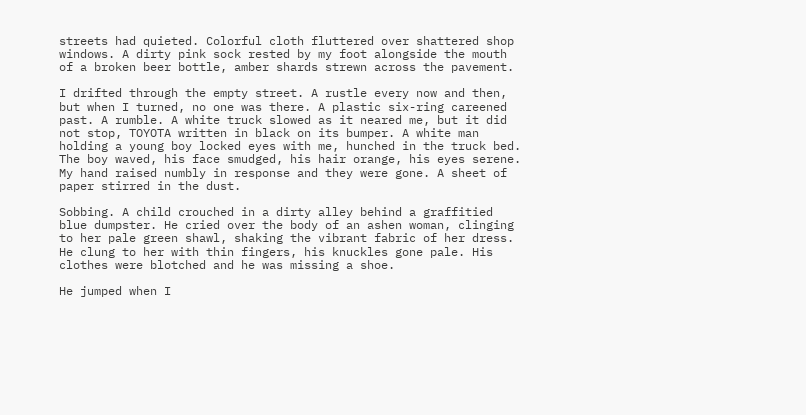streets had quieted. Colorful cloth fluttered over shattered shop windows. A dirty pink sock rested by my foot alongside the mouth of a broken beer bottle, amber shards strewn across the pavement.

I drifted through the empty street. A rustle every now and then, but when I turned, no one was there. A plastic six-ring careened past. A rumble. A white truck slowed as it neared me, but it did not stop, TOYOTA written in black on its bumper. A white man holding a young boy locked eyes with me, hunched in the truck bed. The boy waved, his face smudged, his hair orange, his eyes serene. My hand raised numbly in response and they were gone. A sheet of paper stirred in the dust.

Sobbing. A child crouched in a dirty alley behind a graffitied blue dumpster. He cried over the body of an ashen woman, clinging to her pale green shawl, shaking the vibrant fabric of her dress. He clung to her with thin fingers, his knuckles gone pale. His clothes were blotched and he was missing a shoe.

He jumped when I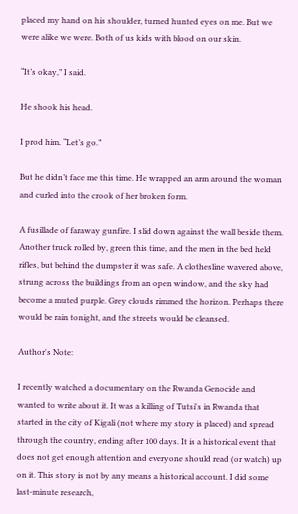placed my hand on his shoulder, turned hunted eyes on me. But we were alike we were. Both of us kids with blood on our skin.

“It’s okay,” I said.

He shook his head.

I prod him. “Let’s go.”

But he didn’t face me this time. He wrapped an arm around the woman and curled into the crook of her broken form.

A fusillade of faraway gunfire. I slid down against the wall beside them. Another truck rolled by, green this time, and the men in the bed held rifles, but behind the dumpster it was safe. A clothesline wavered above, strung across the buildings from an open window, and the sky had become a muted purple. Grey clouds rimmed the horizon. Perhaps there would be rain tonight, and the streets would be cleansed.

Author's Note:

I recently watched a documentary on the Rwanda Genocide and wanted to write about it. It was a killing of Tutsi's in Rwanda that started in the city of Kigali (not where my story is placed) and spread through the country, ending after 100 days. It is a historical event that does not get enough attention and everyone should read (or watch) up on it. This story is not by any means a historical account. I did some last-minute research,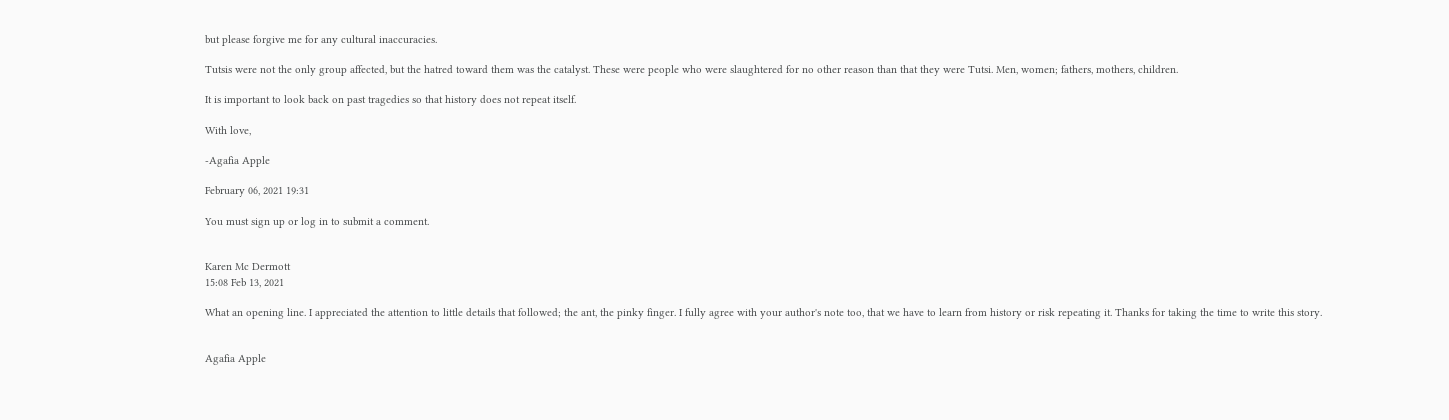but please forgive me for any cultural inaccuracies.

Tutsis were not the only group affected, but the hatred toward them was the catalyst. These were people who were slaughtered for no other reason than that they were Tutsi. Men, women; fathers, mothers, children.

It is important to look back on past tragedies so that history does not repeat itself.

With love,

-Agafia Apple

February 06, 2021 19:31

You must sign up or log in to submit a comment.


Karen Mc Dermott
15:08 Feb 13, 2021

What an opening line. I appreciated the attention to little details that followed; the ant, the pinky finger. I fully agree with your author's note too, that we have to learn from history or risk repeating it. Thanks for taking the time to write this story.


Agafia Apple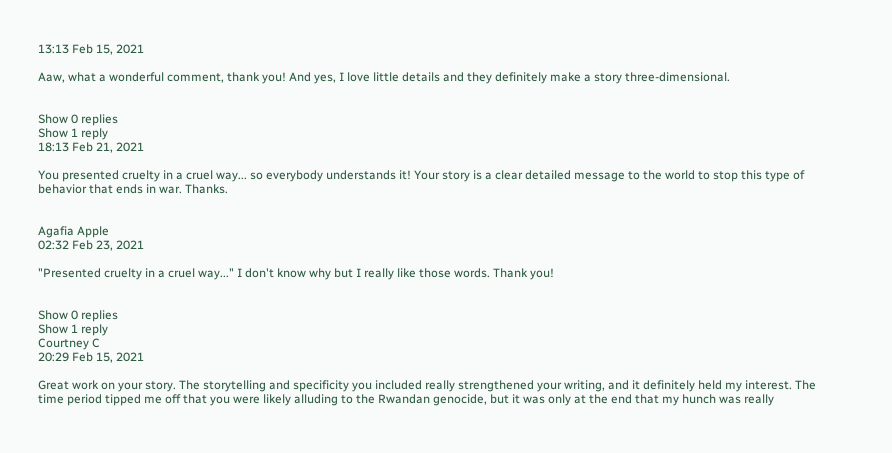13:13 Feb 15, 2021

Aaw, what a wonderful comment, thank you! And yes, I love little details and they definitely make a story three-dimensional.


Show 0 replies
Show 1 reply
18:13 Feb 21, 2021

You presented cruelty in a cruel way... so everybody understands it! Your story is a clear detailed message to the world to stop this type of behavior that ends in war. Thanks.


Agafia Apple
02:32 Feb 23, 2021

"Presented cruelty in a cruel way..." I don't know why but I really like those words. Thank you!


Show 0 replies
Show 1 reply
Courtney C
20:29 Feb 15, 2021

Great work on your story. The storytelling and specificity you included really strengthened your writing, and it definitely held my interest. The time period tipped me off that you were likely alluding to the Rwandan genocide, but it was only at the end that my hunch was really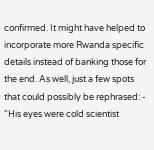confirmed. It might have helped to incorporate more Rwanda specific details instead of banking those for the end. As well, just a few spots that could possibly be rephrased: - "His eyes were cold scientist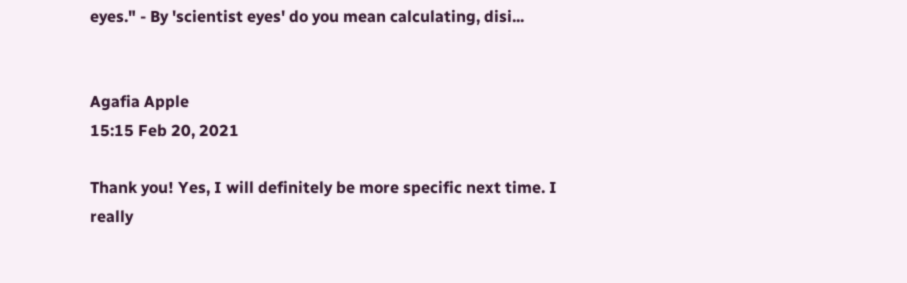eyes." - By 'scientist eyes' do you mean calculating, disi...


Agafia Apple
15:15 Feb 20, 2021

Thank you! Yes, I will definitely be more specific next time. I really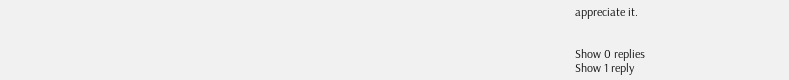appreciate it.


Show 0 replies
Show 1 reply